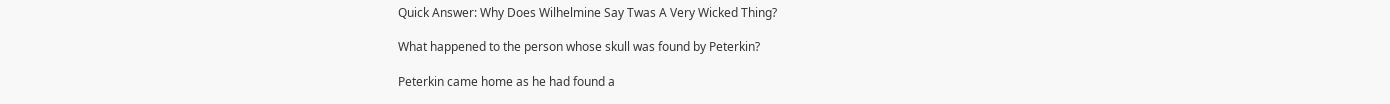Quick Answer: Why Does Wilhelmine Say Twas A Very Wicked Thing?

What happened to the person whose skull was found by Peterkin?

Peterkin came home as he had found a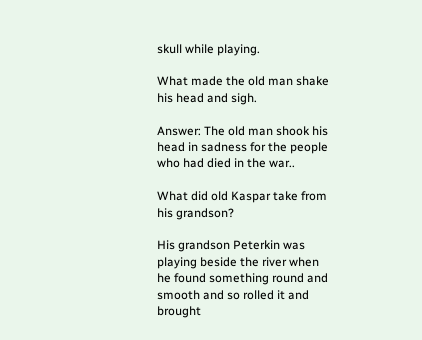skull while playing.

What made the old man shake his head and sigh.

Answer: The old man shook his head in sadness for the people who had died in the war..

What did old Kaspar take from his grandson?

His grandson Peterkin was playing beside the river when he found something round and smooth and so rolled it and brought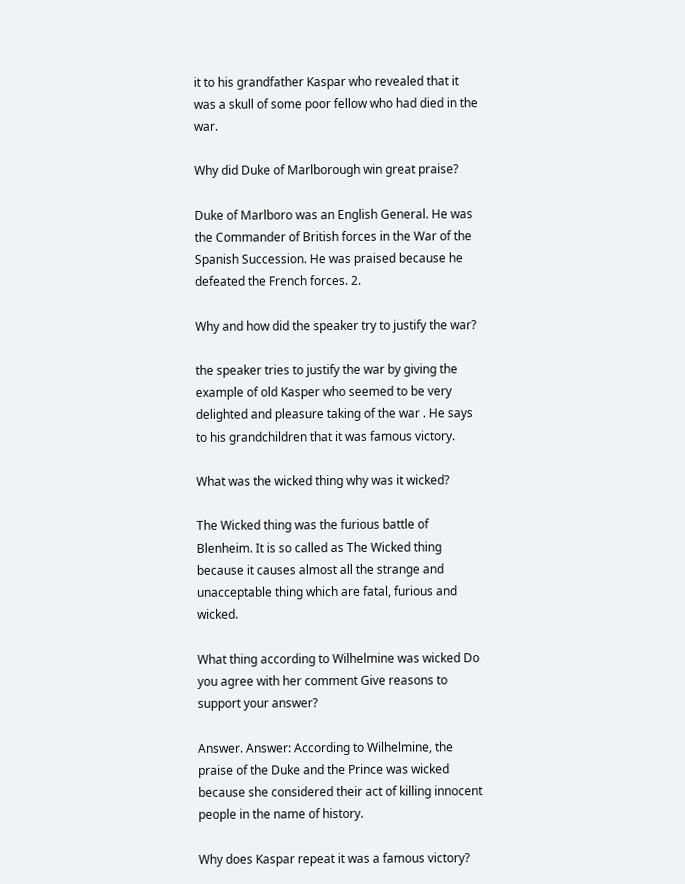it to his grandfather Kaspar who revealed that it was a skull of some poor fellow who had died in the war.

Why did Duke of Marlborough win great praise?

Duke of Marlboro was an English General. He was the Commander of British forces in the War of the Spanish Succession. He was praised because he defeated the French forces. 2.

Why and how did the speaker try to justify the war?

the speaker tries to justify the war by giving the example of old Kasper who seemed to be very delighted and pleasure taking of the war . He says to his grandchildren that it was famous victory.

What was the wicked thing why was it wicked?

The Wicked thing was the furious battle of Blenheim. It is so called as The Wicked thing because it causes almost all the strange and unacceptable thing which are fatal, furious and wicked.

What thing according to Wilhelmine was wicked Do you agree with her comment Give reasons to support your answer?

Answer. Answer: According to Wilhelmine, the praise of the Duke and the Prince was wicked because she considered their act of killing innocent people in the name of history.

Why does Kaspar repeat it was a famous victory?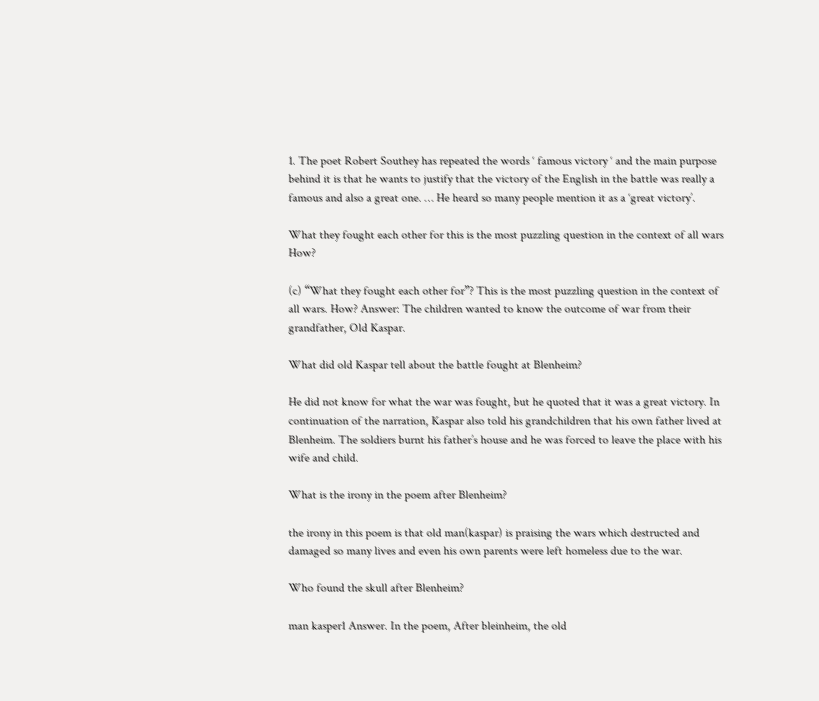1. The poet Robert Southey has repeated the words ‘ famous victory ‘ and the main purpose behind it is that he wants to justify that the victory of the English in the battle was really a famous and also a great one. … He heard so many people mention it as a ‘great victory’.

What they fought each other for this is the most puzzling question in the context of all wars How?

(c) “What they fought each other for”? This is the most puzzling question in the context of all wars. How? Answer: The children wanted to know the outcome of war from their grandfather, Old Kaspar.

What did old Kaspar tell about the battle fought at Blenheim?

He did not know for what the war was fought, but he quoted that it was a great victory. In continuation of the narration, Kaspar also told his grandchildren that his own father lived at Blenheim. The soldiers burnt his father’s house and he was forced to leave the place with his wife and child.

What is the irony in the poem after Blenheim?

the irony in this poem is that old man(kaspar) is praising the wars which destructed and damaged so many lives and even his own parents were left homeless due to the war.

Who found the skull after Blenheim?

man kasper1 Answer. In the poem, After bleinheim, the old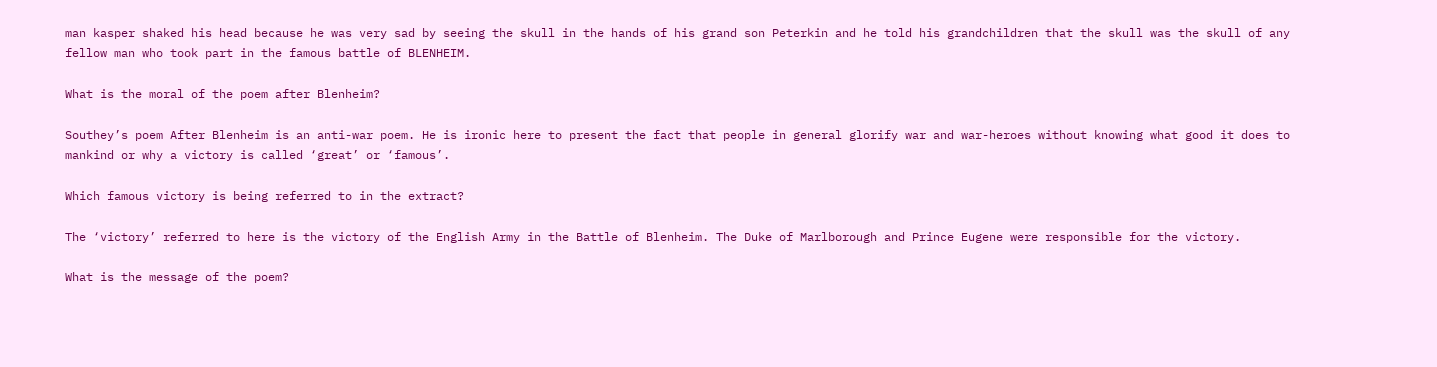man kasper shaked his head because he was very sad by seeing the skull in the hands of his grand son Peterkin and he told his grandchildren that the skull was the skull of any fellow man who took part in the famous battle of BLENHEIM.

What is the moral of the poem after Blenheim?

Southey’s poem After Blenheim is an anti-war poem. He is ironic here to present the fact that people in general glorify war and war-heroes without knowing what good it does to mankind or why a victory is called ‘great’ or ‘famous’.

Which famous victory is being referred to in the extract?

The ‘victory’ referred to here is the victory of the English Army in the Battle of Blenheim. The Duke of Marlborough and Prince Eugene were responsible for the victory.

What is the message of the poem?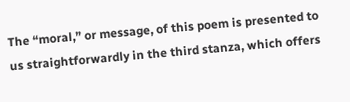The “moral,” or message, of this poem is presented to us straightforwardly in the third stanza, which offers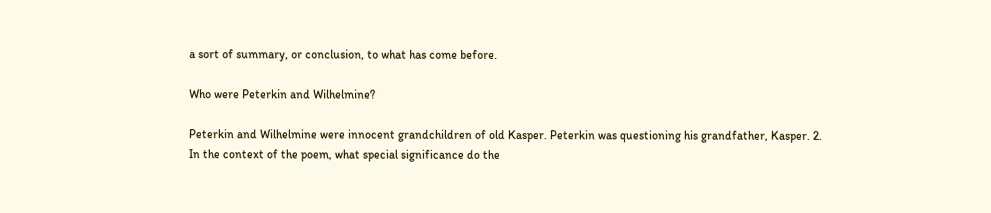a sort of summary, or conclusion, to what has come before.

Who were Peterkin and Wilhelmine?

Peterkin and Wilhelmine were innocent grandchildren of old Kasper. Peterkin was questioning his grandfather, Kasper. 2. In the context of the poem, what special significance do the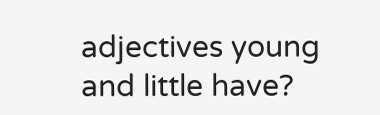adjectives young and little have?